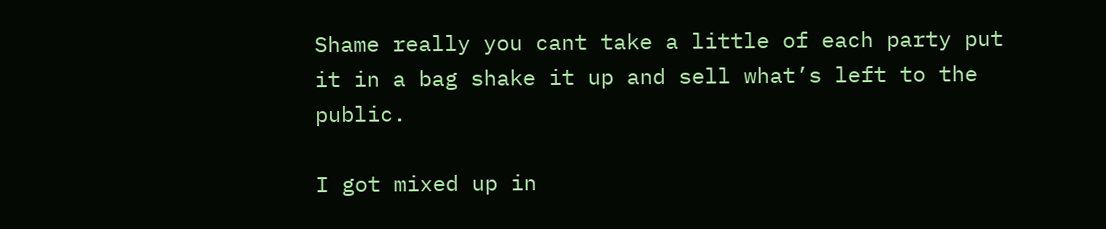Shame really you cant take a little of each party put it in a bag shake it up and sell what’s left to the public.

I got mixed up in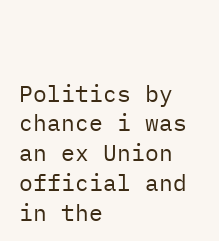Politics by chance i was an ex Union official and in the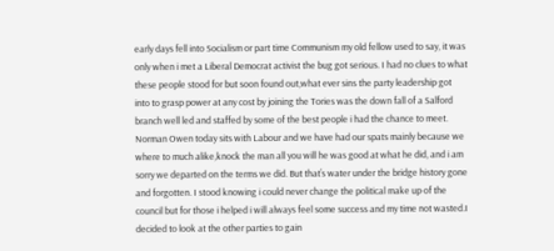early days fell into Socialism or part time Communism my old fellow used to say, it was only when i met a Liberal Democrat activist the bug got serious. I had no clues to what these people stood for but soon found out,what ever sins the party leadership got into to grasp power at any cost by joining the Tories was the down fall of a Salford branch well led and staffed by some of the best people i had the chance to meet. Norman Owen today sits with Labour and we have had our spats mainly because we where to much alike,knock the man all you will he was good at what he did, and i am sorry we departed on the terms we did. But that’s water under the bridge history gone and forgotten. I stood knowing i could never change the political make up of the council but for those i helped i will always feel some success and my time not wasted.I decided to look at the other parties to gain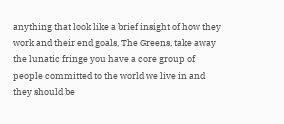anything that look like a brief insight of how they work and their end goals, The Greens, take away the lunatic fringe you have a core group of people committed to the world we live in and they should be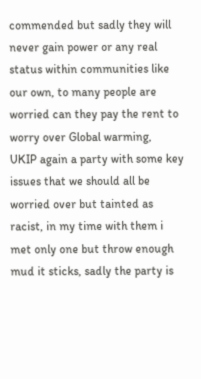commended but sadly they will never gain power or any real status within communities like our own, to many people are worried can they pay the rent to worry over Global warming,  UKIP again a party with some key issues that we should all be worried over but tainted as racist, in my time with them i met only one but throw enough mud it sticks, sadly the party is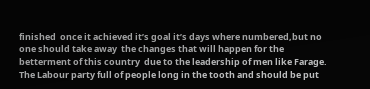finished  once it achieved it’s goal it’s days where numbered,but no one should take away  the changes that will happen for the betterment of this country  due to the leadership of men like Farage. The Labour party full of people long in the tooth and should be put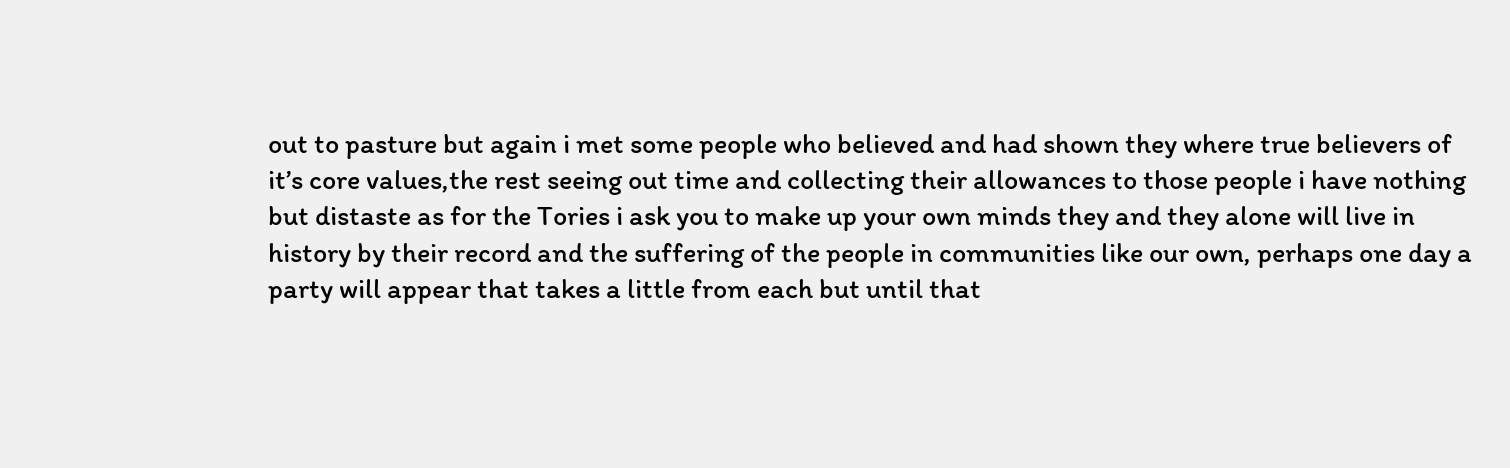out to pasture but again i met some people who believed and had shown they where true believers of it’s core values,the rest seeing out time and collecting their allowances to those people i have nothing but distaste as for the Tories i ask you to make up your own minds they and they alone will live in history by their record and the suffering of the people in communities like our own, perhaps one day a party will appear that takes a little from each but until that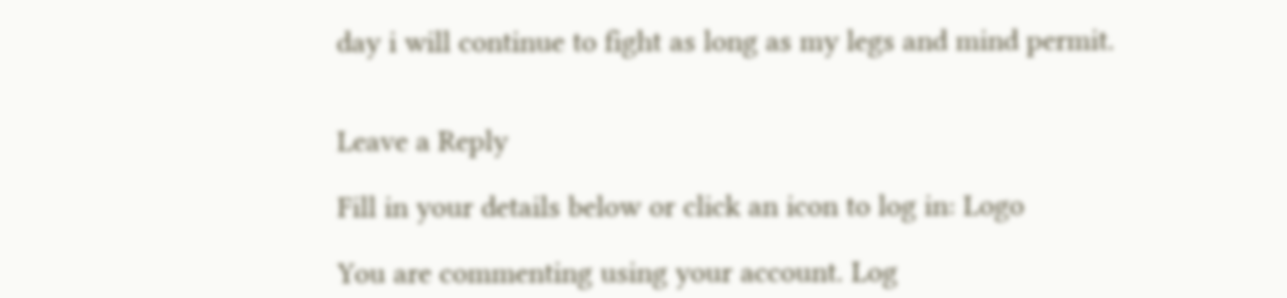day i will continue to fight as long as my legs and mind permit.


Leave a Reply

Fill in your details below or click an icon to log in: Logo

You are commenting using your account. Log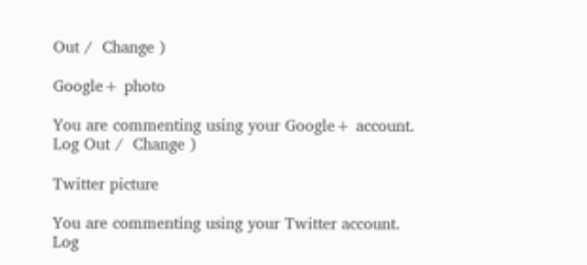Out /  Change )

Google+ photo

You are commenting using your Google+ account. Log Out /  Change )

Twitter picture

You are commenting using your Twitter account. Log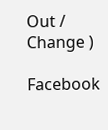Out /  Change )

Facebook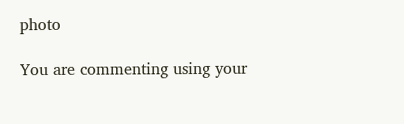photo

You are commenting using your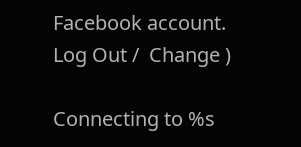Facebook account. Log Out /  Change )

Connecting to %s